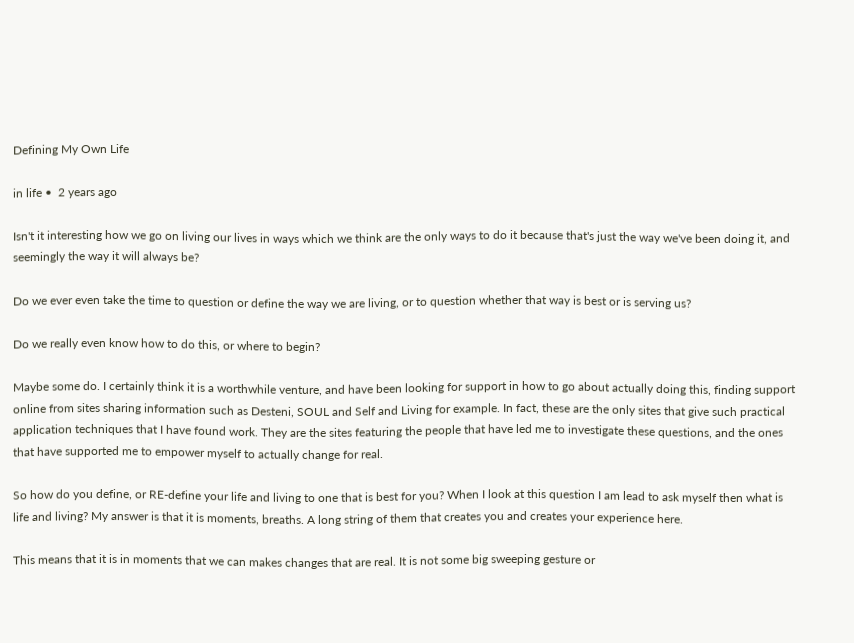Defining My Own Life

in life •  2 years ago

Isn't it interesting how we go on living our lives in ways which we think are the only ways to do it because that's just the way we've been doing it, and seemingly the way it will always be?

Do we ever even take the time to question or define the way we are living, or to question whether that way is best or is serving us?

Do we really even know how to do this, or where to begin?

Maybe some do. I certainly think it is a worthwhile venture, and have been looking for support in how to go about actually doing this, finding support online from sites sharing information such as Desteni, SOUL and Self and Living for example. In fact, these are the only sites that give such practical application techniques that I have found work. They are the sites featuring the people that have led me to investigate these questions, and the ones that have supported me to empower myself to actually change for real.

So how do you define, or RE-define your life and living to one that is best for you? When I look at this question I am lead to ask myself then what is life and living? My answer is that it is moments, breaths. A long string of them that creates you and creates your experience here.

This means that it is in moments that we can makes changes that are real. It is not some big sweeping gesture or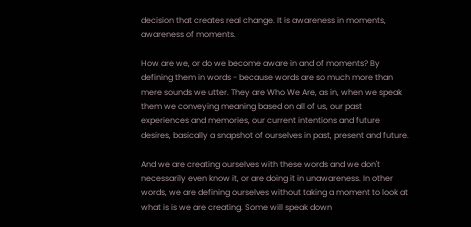decision that creates real change. It is awareness in moments, awareness of moments.

How are we, or do we become aware in and of moments? By defining them in words - because words are so much more than mere sounds we utter. They are Who We Are, as in, when we speak them we conveying meaning based on all of us, our past experiences and memories, our current intentions and future desires, basically a snapshot of ourselves in past, present and future.

And we are creating ourselves with these words and we don't necessarily even know it, or are doing it in unawareness. In other words, we are defining ourselves without taking a moment to look at what is is we are creating. Some will speak down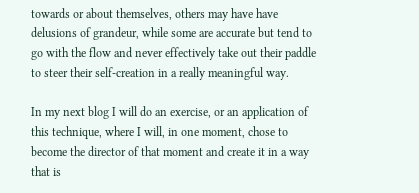towards or about themselves, others may have have delusions of grandeur, while some are accurate but tend to go with the flow and never effectively take out their paddle to steer their self-creation in a really meaningful way.

In my next blog I will do an exercise, or an application of this technique, where I will, in one moment, chose to become the director of that moment and create it in a way that is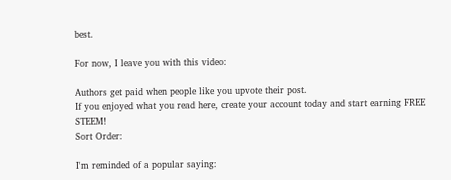best.

For now, I leave you with this video:

Authors get paid when people like you upvote their post.
If you enjoyed what you read here, create your account today and start earning FREE STEEM!
Sort Order:

I'm reminded of a popular saying: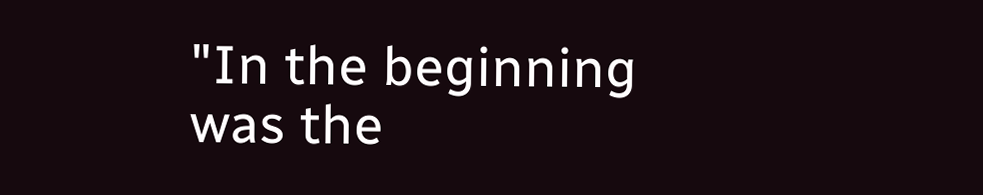"In the beginning was the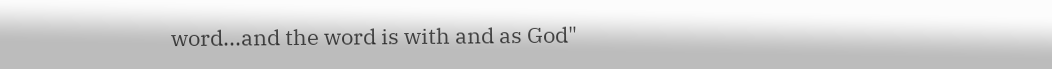word...and the word is with and as God"